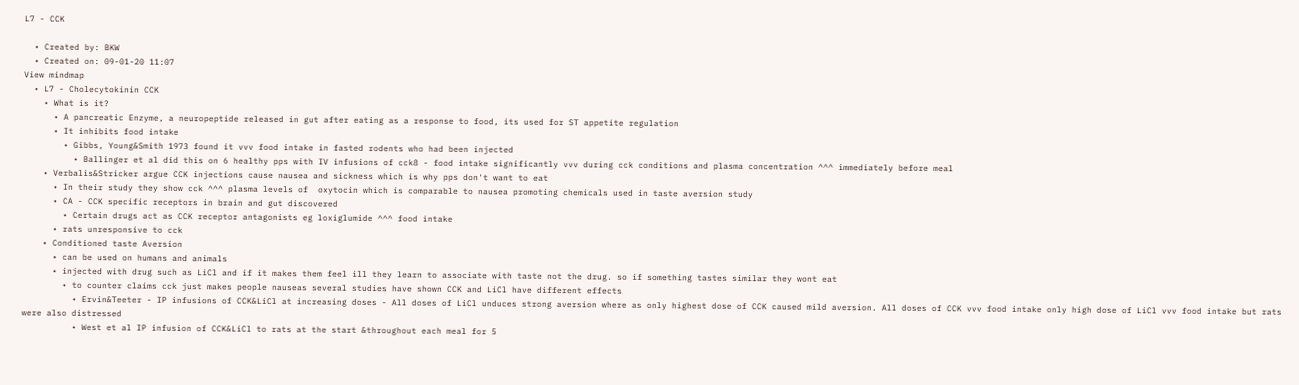L7 - CCK

  • Created by: BKW
  • Created on: 09-01-20 11:07
View mindmap
  • L7 - Cholecytokinin CCK
    • What is it?
      • A pancreatic Enzyme, a neuropeptide released in gut after eating as a response to food, its used for ST appetite regulation
      • It inhibits food intake
        • Gibbs, Young&Smith 1973 found it vvv food intake in fasted rodents who had been injected
          • Ballinger et al did this on 6 healthy pps with IV infusions of cck8 - food intake significantly vvv during cck conditions and plasma concentration ^^^ immediately before meal
    • Verbalis&Stricker argue CCK injections cause nausea and sickness which is why pps don't want to eat
      • In their study they show cck ^^^ plasma levels of  oxytocin which is comparable to nausea promoting chemicals used in taste aversion study
      • CA - CCK specific receptors in brain and gut discovered
        • Certain drugs act as CCK receptor antagonists eg loxiglumide ^^^ food intake
      • rats unresponsive to cck
    • Conditioned taste Aversion
      • can be used on humans and animals
      • injected with drug such as LiCl and if it makes them feel ill they learn to associate with taste not the drug. so if something tastes similar they wont eat
        • to counter claims cck just makes people nauseas several studies have shown CCK and LiCl have different effects
          • Ervin&Teeter - IP infusions of CCK&LiCl at increasing doses - All doses of LiCl unduces strong aversion where as only highest dose of CCK caused mild aversion. All doses of CCK vvv food intake only high dose of LiCl vvv food intake but rats were also distressed
          • West et al IP infusion of CCK&LiCl to rats at the start &throughout each meal for 5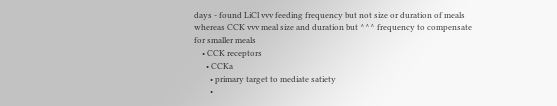days - found LiCl vvv feeding frequency but not size or duration of meals whereas CCK vvv meal size and duration but ^^^ frequency to compensate for smaller meals
    • CCK receptors
      • CCKa
        • primary target to mediate satiety
        •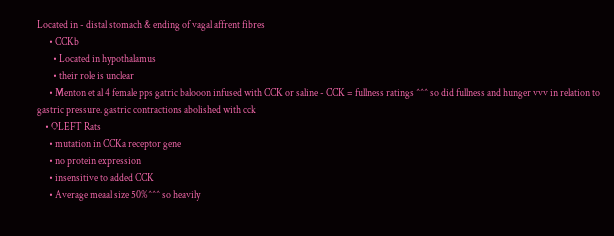Located in - distal stomach & ending of vagal affrent fibres
      • CCKb
        • Located in hypothalamus
        • their role is unclear
      • Menton et al 4 female pps gatric balooon infused with CCK or saline - CCK = fullness ratings ^^^ so did fullness and hunger vvv in relation to gastric pressure. gastric contractions abolished with cck
    • OLEFT Rats
      • mutation in CCKa receptor gene
      • no protein expression
      • insensitive to added CCK
      • Average meaal size 50%^^^ so heavily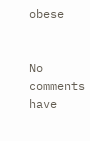obese


No comments have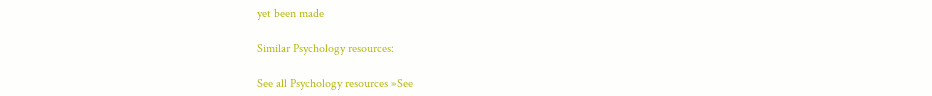yet been made

Similar Psychology resources:

See all Psychology resources »See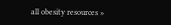all obesity resources »